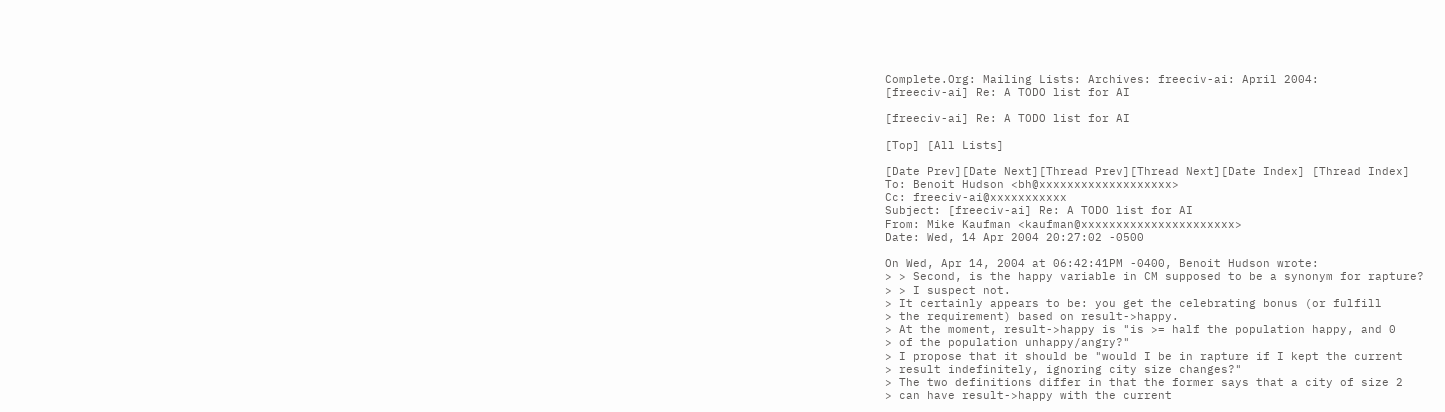Complete.Org: Mailing Lists: Archives: freeciv-ai: April 2004:
[freeciv-ai] Re: A TODO list for AI

[freeciv-ai] Re: A TODO list for AI

[Top] [All Lists]

[Date Prev][Date Next][Thread Prev][Thread Next][Date Index] [Thread Index]
To: Benoit Hudson <bh@xxxxxxxxxxxxxxxxxxx>
Cc: freeciv-ai@xxxxxxxxxxx
Subject: [freeciv-ai] Re: A TODO list for AI
From: Mike Kaufman <kaufman@xxxxxxxxxxxxxxxxxxxxxx>
Date: Wed, 14 Apr 2004 20:27:02 -0500

On Wed, Apr 14, 2004 at 06:42:41PM -0400, Benoit Hudson wrote:
> > Second, is the happy variable in CM supposed to be a synonym for rapture?
> > I suspect not.
> It certainly appears to be: you get the celebrating bonus (or fulfill
> the requirement) based on result->happy.
> At the moment, result->happy is "is >= half the population happy, and 0
> of the population unhappy/angry?"
> I propose that it should be "would I be in rapture if I kept the current
> result indefinitely, ignoring city size changes?"
> The two definitions differ in that the former says that a city of size 2
> can have result->happy with the current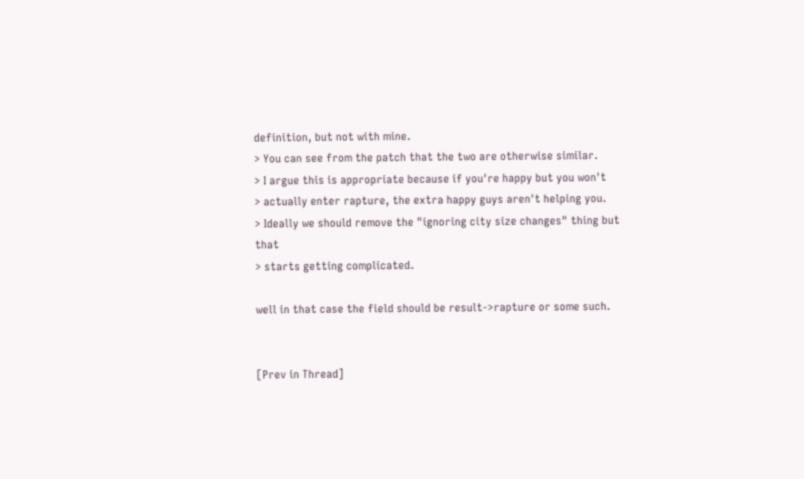definition, but not with mine.
> You can see from the patch that the two are otherwise similar.
> I argue this is appropriate because if you're happy but you won't
> actually enter rapture, the extra happy guys aren't helping you.
> Ideally we should remove the "ignoring city size changes" thing but that
> starts getting complicated.

well in that case the field should be result->rapture or some such.


[Prev in Thread]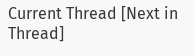Current Thread [Next in Thread]